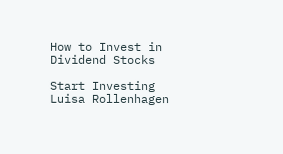How to Invest in Dividend Stocks

Start Investing
Luisa Rollenhagen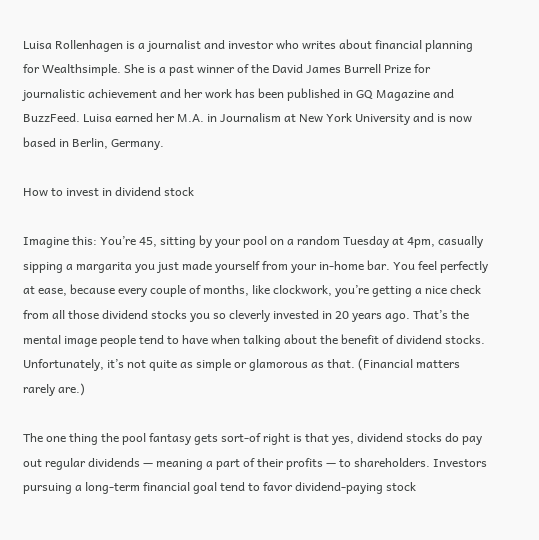Luisa Rollenhagen is a journalist and investor who writes about financial planning for Wealthsimple. She is a past winner of the David James Burrell Prize for journalistic achievement and her work has been published in GQ Magazine and BuzzFeed. Luisa earned her M.A. in Journalism at New York University and is now based in Berlin, Germany.

How to invest in dividend stock

Imagine this: You’re 45, sitting by your pool on a random Tuesday at 4pm, casually sipping a margarita you just made yourself from your in-home bar. You feel perfectly at ease, because every couple of months, like clockwork, you’re getting a nice check from all those dividend stocks you so cleverly invested in 20 years ago. That’s the mental image people tend to have when talking about the benefit of dividend stocks. Unfortunately, it’s not quite as simple or glamorous as that. (Financial matters rarely are.)

The one thing the pool fantasy gets sort-of right is that yes, dividend stocks do pay out regular dividends — meaning a part of their profits — to shareholders. Investors pursuing a long-term financial goal tend to favor dividend-paying stock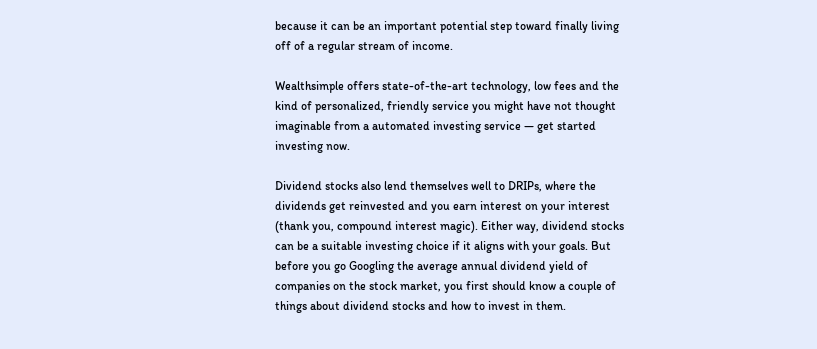because it can be an important potential step toward finally living off of a regular stream of income.

Wealthsimple offers state-of-the-art technology, low fees and the kind of personalized, friendly service you might have not thought imaginable from a automated investing service — get started investing now.

Dividend stocks also lend themselves well to DRIPs, where the dividends get reinvested and you earn interest on your interest (thank you, compound interest magic). Either way, dividend stocks can be a suitable investing choice if it aligns with your goals. But before you go Googling the average annual dividend yield of companies on the stock market, you first should know a couple of things about dividend stocks and how to invest in them.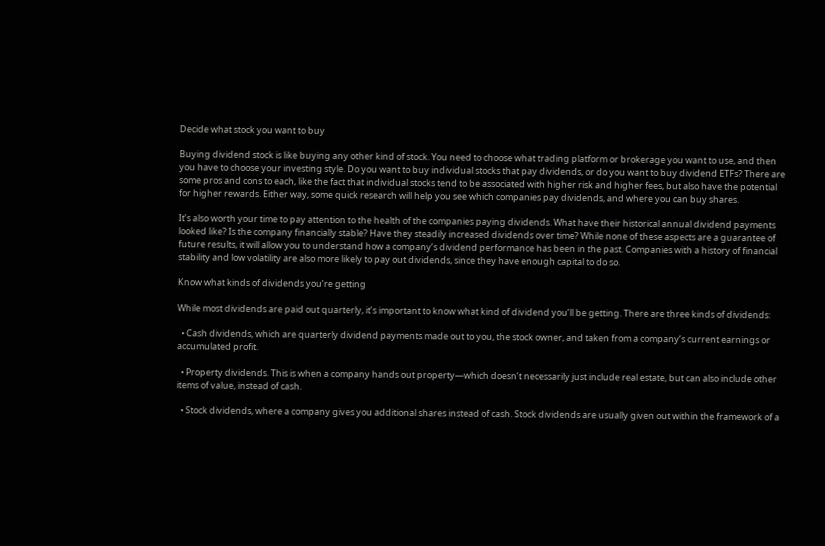Decide what stock you want to buy

Buying dividend stock is like buying any other kind of stock. You need to choose what trading platform or brokerage you want to use, and then you have to choose your investing style. Do you want to buy individual stocks that pay dividends, or do you want to buy dividend ETFs? There are some pros and cons to each, like the fact that individual stocks tend to be associated with higher risk and higher fees, but also have the potential for higher rewards. Either way, some quick research will help you see which companies pay dividends, and where you can buy shares.

It’s also worth your time to pay attention to the health of the companies paying dividends. What have their historical annual dividend payments looked like? Is the company financially stable? Have they steadily increased dividends over time? While none of these aspects are a guarantee of future results, it will allow you to understand how a company’s dividend performance has been in the past. Companies with a history of financial stability and low volatility are also more likely to pay out dividends, since they have enough capital to do so.

Know what kinds of dividends you’re getting

While most dividends are paid out quarterly, it’s important to know what kind of dividend you’ll be getting. There are three kinds of dividends:

  • Cash dividends, which are quarterly dividend payments made out to you, the stock owner, and taken from a company’s current earnings or accumulated profit.

  • Property dividends. This is when a company hands out property—which doesn’t necessarily just include real estate, but can also include other items of value, instead of cash.

  • Stock dividends, where a company gives you additional shares instead of cash. Stock dividends are usually given out within the framework of a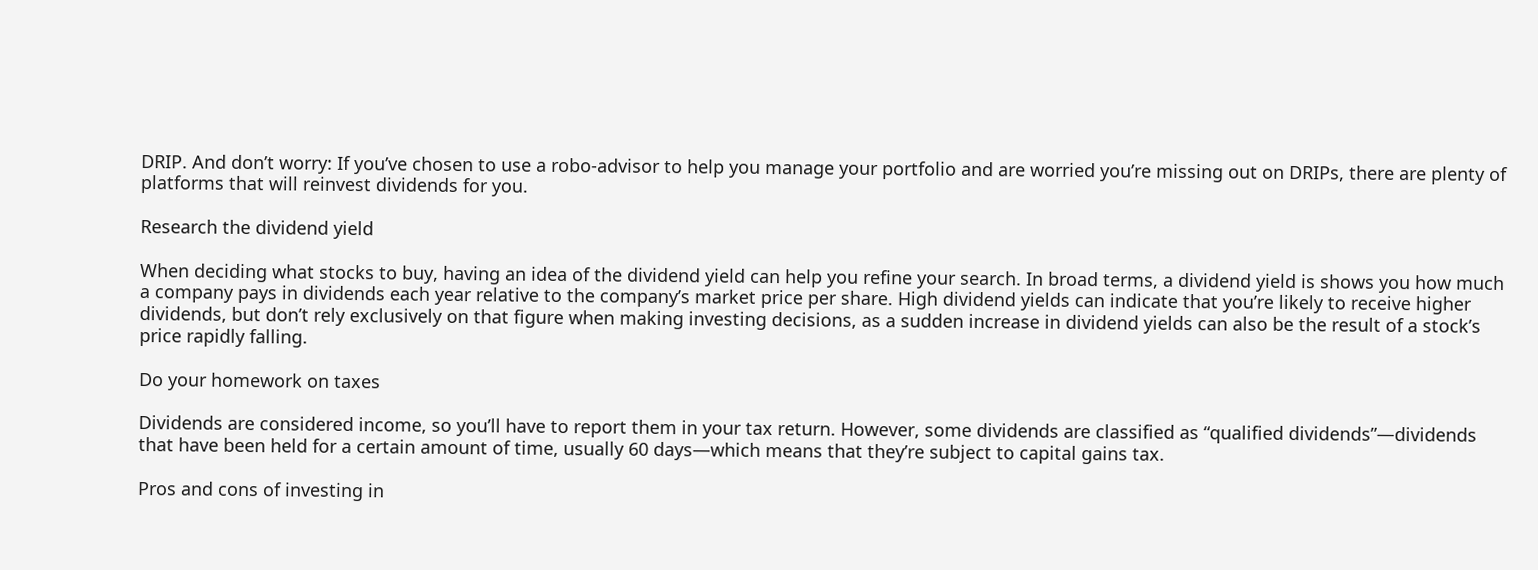DRIP. And don’t worry: If you’ve chosen to use a robo-advisor to help you manage your portfolio and are worried you’re missing out on DRIPs, there are plenty of platforms that will reinvest dividends for you.

Research the dividend yield

When deciding what stocks to buy, having an idea of the dividend yield can help you refine your search. In broad terms, a dividend yield is shows you how much a company pays in dividends each year relative to the company’s market price per share. High dividend yields can indicate that you’re likely to receive higher dividends, but don’t rely exclusively on that figure when making investing decisions, as a sudden increase in dividend yields can also be the result of a stock’s price rapidly falling.

Do your homework on taxes

Dividends are considered income, so you’ll have to report them in your tax return. However, some dividends are classified as “qualified dividends”—dividends that have been held for a certain amount of time, usually 60 days—which means that they’re subject to capital gains tax.

Pros and cons of investing in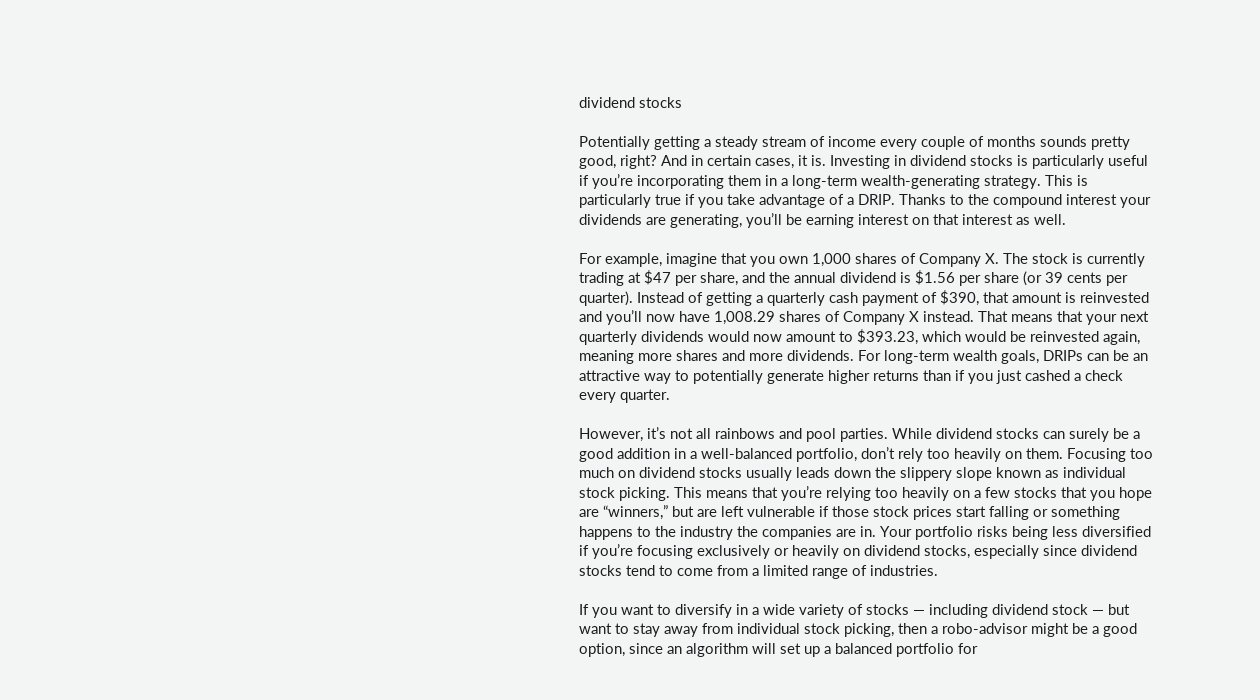dividend stocks

Potentially getting a steady stream of income every couple of months sounds pretty good, right? And in certain cases, it is. Investing in dividend stocks is particularly useful if you’re incorporating them in a long-term wealth-generating strategy. This is particularly true if you take advantage of a DRIP. Thanks to the compound interest your dividends are generating, you’ll be earning interest on that interest as well.

For example, imagine that you own 1,000 shares of Company X. The stock is currently trading at $47 per share, and the annual dividend is $1.56 per share (or 39 cents per quarter). Instead of getting a quarterly cash payment of $390, that amount is reinvested and you’ll now have 1,008.29 shares of Company X instead. That means that your next quarterly dividends would now amount to $393.23, which would be reinvested again, meaning more shares and more dividends. For long-term wealth goals, DRIPs can be an attractive way to potentially generate higher returns than if you just cashed a check every quarter.

However, it’s not all rainbows and pool parties. While dividend stocks can surely be a good addition in a well-balanced portfolio, don’t rely too heavily on them. Focusing too much on dividend stocks usually leads down the slippery slope known as individual stock picking. This means that you’re relying too heavily on a few stocks that you hope are “winners,” but are left vulnerable if those stock prices start falling or something happens to the industry the companies are in. Your portfolio risks being less diversified if you’re focusing exclusively or heavily on dividend stocks, especially since dividend stocks tend to come from a limited range of industries.

If you want to diversify in a wide variety of stocks — including dividend stock — but want to stay away from individual stock picking, then a robo-advisor might be a good option, since an algorithm will set up a balanced portfolio for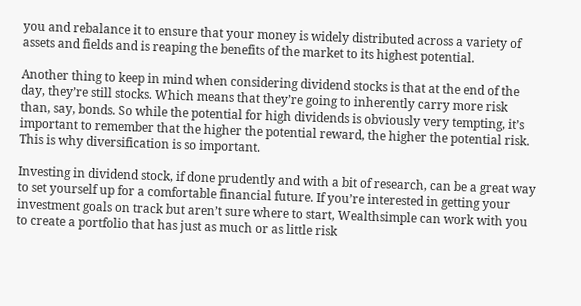you and rebalance it to ensure that your money is widely distributed across a variety of assets and fields and is reaping the benefits of the market to its highest potential.

Another thing to keep in mind when considering dividend stocks is that at the end of the day, they’re still stocks. Which means that they’re going to inherently carry more risk than, say, bonds. So while the potential for high dividends is obviously very tempting, it’s important to remember that the higher the potential reward, the higher the potential risk. This is why diversification is so important.

Investing in dividend stock, if done prudently and with a bit of research, can be a great way to set yourself up for a comfortable financial future. If you’re interested in getting your investment goals on track but aren’t sure where to start, Wealthsimple can work with you to create a portfolio that has just as much or as little risk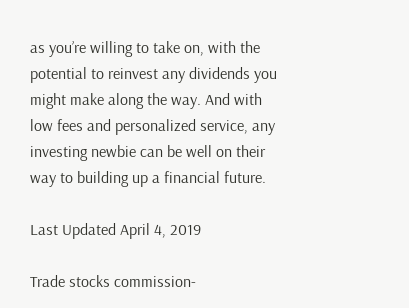as you’re willing to take on, with the potential to reinvest any dividends you might make along the way. And with low fees and personalized service, any investing newbie can be well on their way to building up a financial future.

Last Updated April 4, 2019

Trade stocks commission-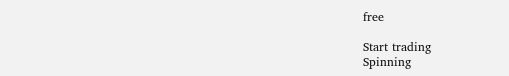free

Start trading
Spinning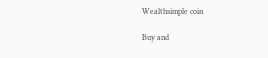Wealthsimple coin

Buy and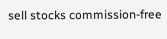sell stocks commission-free